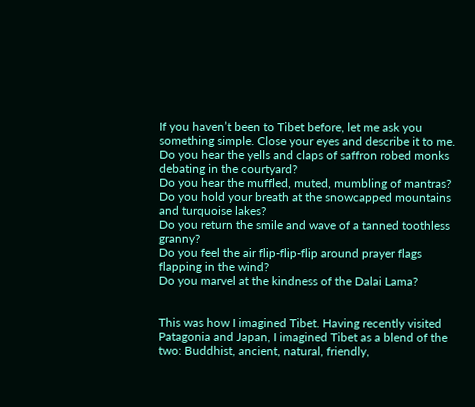If you haven’t been to Tibet before, let me ask you something simple. Close your eyes and describe it to me.
Do you hear the yells and claps of saffron robed monks debating in the courtyard?
Do you hear the muffled, muted, mumbling of mantras?
Do you hold your breath at the snowcapped mountains and turquoise lakes?
Do you return the smile and wave of a tanned toothless granny?
Do you feel the air flip-flip-flip around prayer flags flapping in the wind?
Do you marvel at the kindness of the Dalai Lama?


This was how I imagined Tibet. Having recently visited Patagonia and Japan, I imagined Tibet as a blend of the two: Buddhist, ancient, natural, friendly,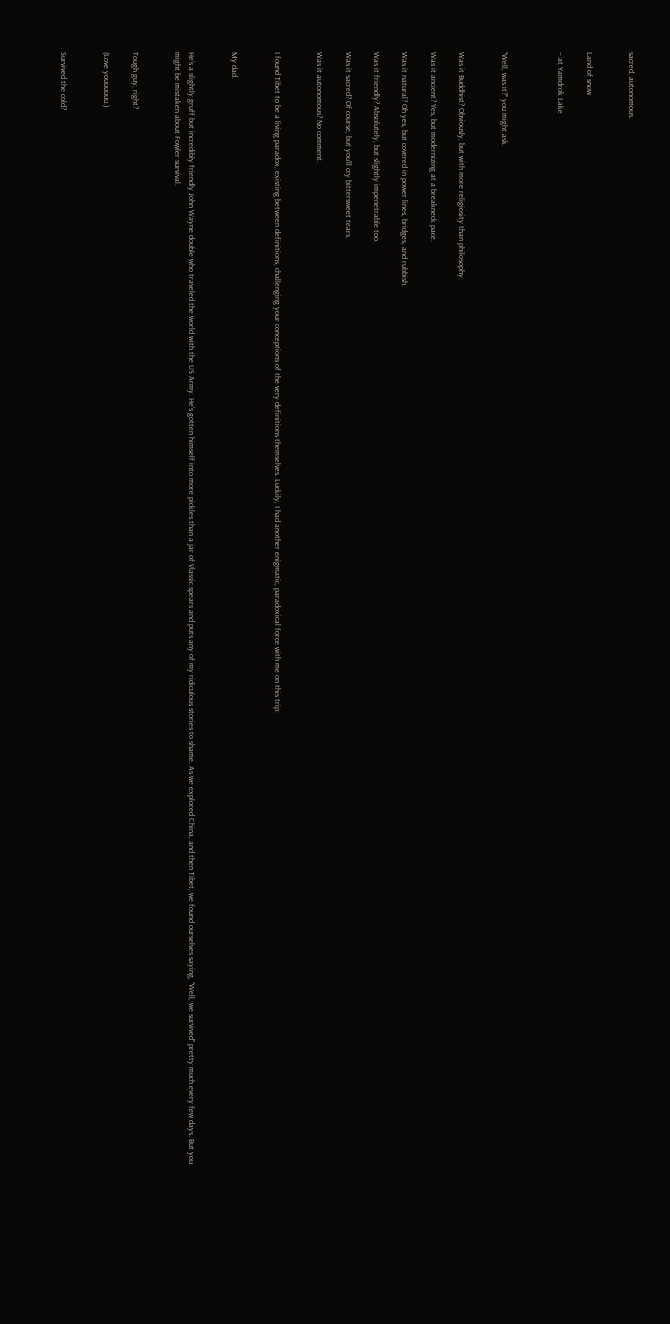sacred, autonomous.


Land of snow

– at Yamdrok Lake



"Well, was it?" you might ask.


Was it Buddhist? Obviously, but with more religiosity than philosophy.

Was it ancient? Yes, but modernizing at a breakneck pace.

Was it natural? Oh yes, but covered in power lines, bridges, and rubbish.

Was it friendly? Absolutely, but slightly impenetrable too.

Was it sacred? Of course, but you’ll cry bittersweet tears.

Was it autonomous? No comment.


I found Tibet to be a living paradox, existing between definitions, challenging your conceptions of the very definitions themselves. Luckily, I had another enigmatic, paradoxical force with me on this trip:


My dad.


He’s a slightly gruff but incredibly friendly John Wayne double who traveled the world with the US Army. He’s gotten himself into more pickles than a jar of Vlassic spears and puts any of my ridiculous stories to shame. As we explored China, and then Tibet, we found ourselves saying, “Well, we survived” pretty much every few days. But you might be mistaken about Fowler survival.


Tough guy, right?

(Love youuuuuu.)


Survived the cold?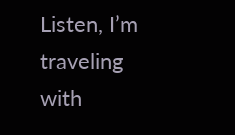Listen, I’m traveling with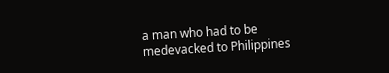a man who had to be medevacked to Philippines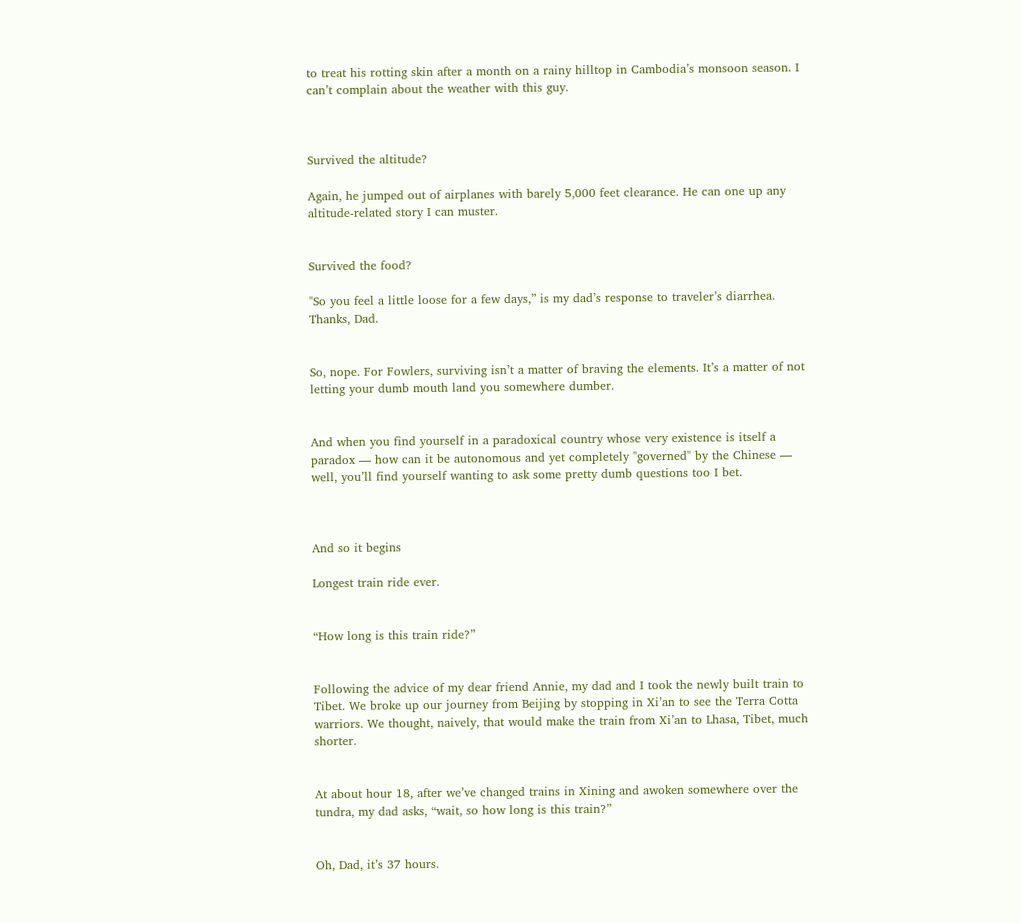to treat his rotting skin after a month on a rainy hilltop in Cambodia’s monsoon season. I can’t complain about the weather with this guy.



Survived the altitude?

Again, he jumped out of airplanes with barely 5,000 feet clearance. He can one up any altitude-related story I can muster.


Survived the food?

"So you feel a little loose for a few days,” is my dad’s response to traveler’s diarrhea. Thanks, Dad.


So, nope. For Fowlers, surviving isn’t a matter of braving the elements. It’s a matter of not letting your dumb mouth land you somewhere dumber.


And when you find yourself in a paradoxical country whose very existence is itself a paradox — how can it be autonomous and yet completely "governed" by the Chinese — well, you’ll find yourself wanting to ask some pretty dumb questions too I bet.



And so it begins

Longest train ride ever.


“How long is this train ride?”


Following the advice of my dear friend Annie, my dad and I took the newly built train to Tibet. We broke up our journey from Beijing by stopping in Xi’an to see the Terra Cotta warriors. We thought, naively, that would make the train from Xi’an to Lhasa, Tibet, much shorter.


At about hour 18, after we’ve changed trains in Xining and awoken somewhere over the tundra, my dad asks, “wait, so how long is this train?”


Oh, Dad, it’s 37 hours.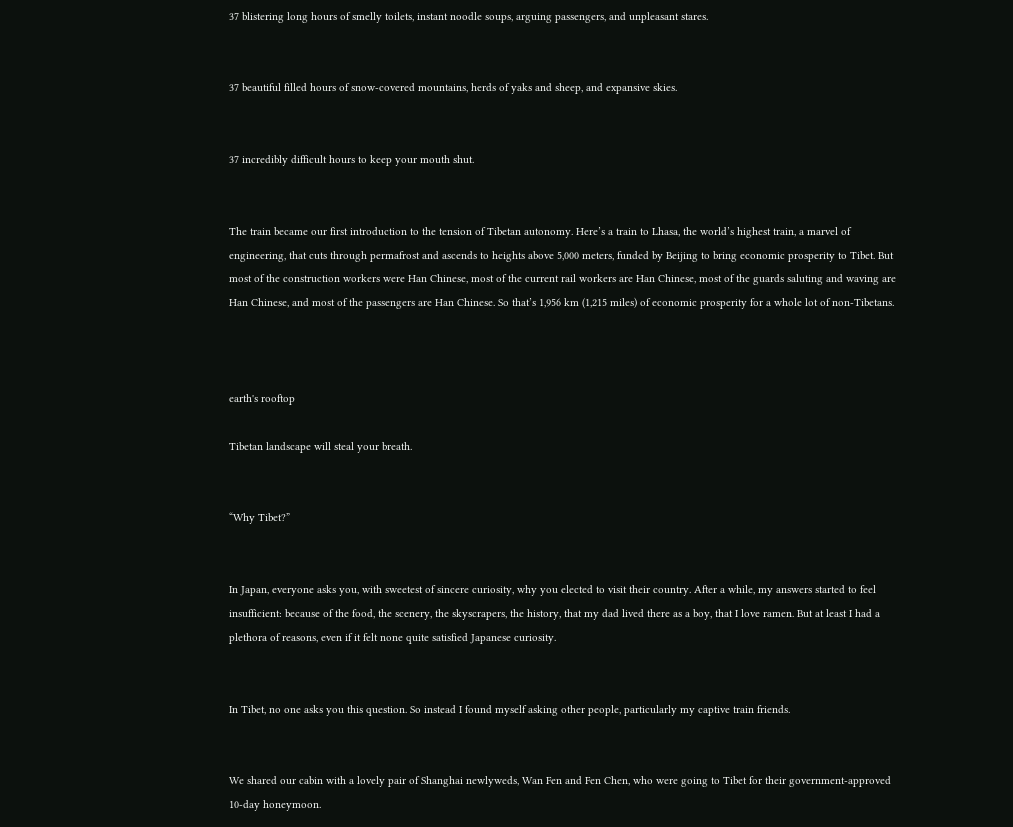37 blistering long hours of smelly toilets, instant noodle soups, arguing passengers, and unpleasant stares.


37 beautiful filled hours of snow-covered mountains, herds of yaks and sheep, and expansive skies.


37 incredibly difficult hours to keep your mouth shut.


The train became our first introduction to the tension of Tibetan autonomy. Here’s a train to Lhasa, the world’s highest train, a marvel of engineering, that cuts through permafrost and ascends to heights above 5,000 meters, funded by Beijing to bring economic prosperity to Tibet. But most of the construction workers were Han Chinese, most of the current rail workers are Han Chinese, most of the guards saluting and waving are Han Chinese, and most of the passengers are Han Chinese. So that’s 1,956 km (1,215 miles) of economic prosperity for a whole lot of non-Tibetans.



earth's rooftop

Tibetan landscape will steal your breath.


“Why Tibet?”


In Japan, everyone asks you, with sweetest of sincere curiosity, why you elected to visit their country. After a while, my answers started to feel insufficient: because of the food, the scenery, the skyscrapers, the history, that my dad lived there as a boy, that I love ramen. But at least I had a plethora of reasons, even if it felt none quite satisfied Japanese curiosity.


In Tibet, no one asks you this question. So instead I found myself asking other people, particularly my captive train friends.


We shared our cabin with a lovely pair of Shanghai newlyweds, Wan Fen and Fen Chen, who were going to Tibet for their government-approved 10-day honeymoon.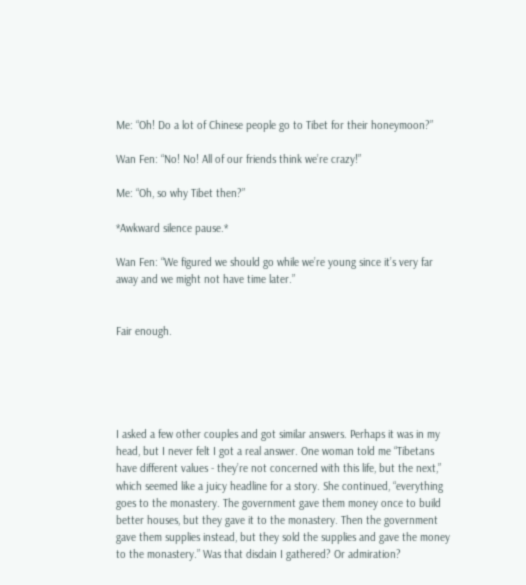Me: “Oh! Do a lot of Chinese people go to Tibet for their honeymoon?”

Wan Fen: “No! No! All of our friends think we’re crazy!”

Me: “Oh, so why Tibet then?”

*Awkward silence pause.*

Wan Fen: “We figured we should go while we’re young since it’s very far away and we might not have time later.”


Fair enough.





I asked a few other couples and got similar answers. Perhaps it was in my head, but I never felt I got a real answer. One woman told me “Tibetans have different values - they’re not concerned with this life, but the next,” which seemed like a juicy headline for a story. She continued, “everything goes to the monastery. The government gave them money once to build better houses, but they gave it to the monastery. Then the government gave them supplies instead, but they sold the supplies and gave the money to the monastery.” Was that disdain I gathered? Or admiration?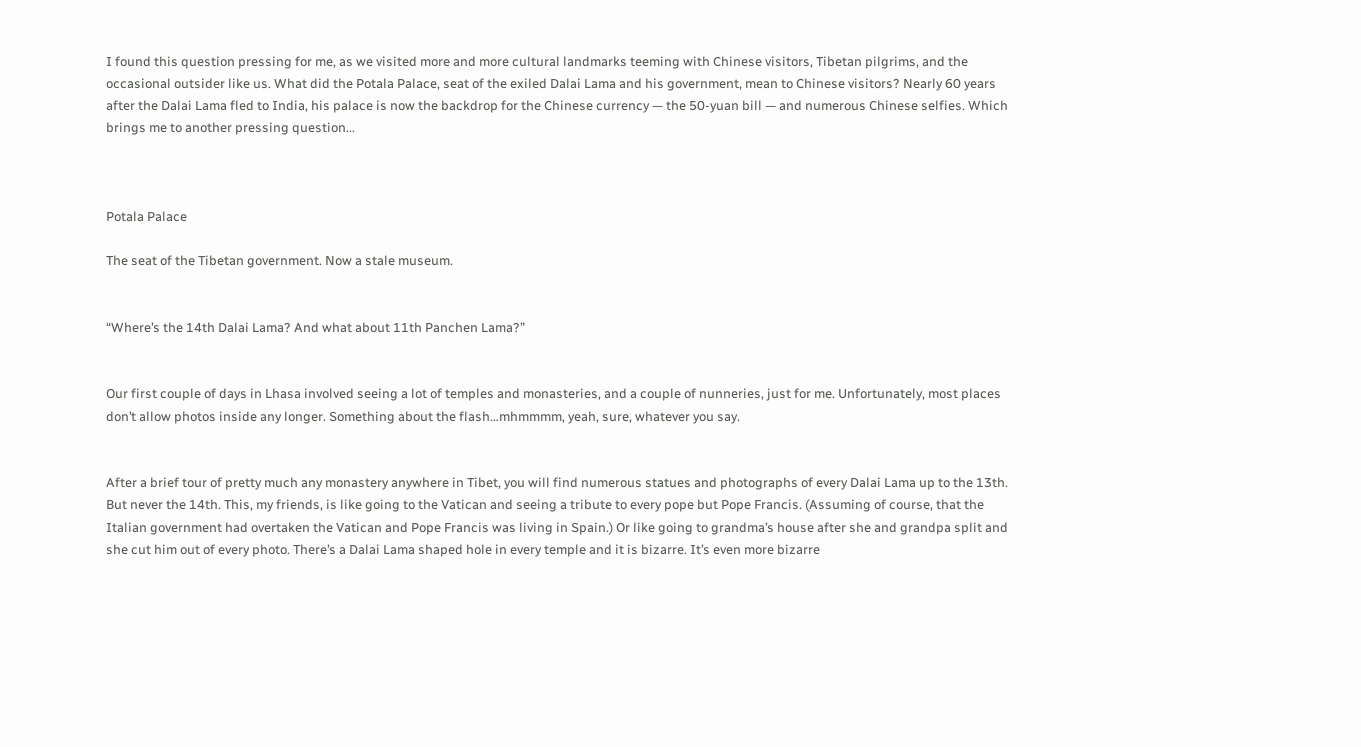I found this question pressing for me, as we visited more and more cultural landmarks teeming with Chinese visitors, Tibetan pilgrims, and the occasional outsider like us. What did the Potala Palace, seat of the exiled Dalai Lama and his government, mean to Chinese visitors? Nearly 60 years after the Dalai Lama fled to India, his palace is now the backdrop for the Chinese currency — the 50-yuan bill — and numerous Chinese selfies. Which brings me to another pressing question...



Potala Palace

The seat of the Tibetan government. Now a stale museum.


“Where’s the 14th Dalai Lama? And what about 11th Panchen Lama?”


Our first couple of days in Lhasa involved seeing a lot of temples and monasteries, and a couple of nunneries, just for me. Unfortunately, most places don’t allow photos inside any longer. Something about the flash…mhmmmm, yeah, sure, whatever you say.


After a brief tour of pretty much any monastery anywhere in Tibet, you will find numerous statues and photographs of every Dalai Lama up to the 13th. But never the 14th. This, my friends, is like going to the Vatican and seeing a tribute to every pope but Pope Francis. (Assuming of course, that the Italian government had overtaken the Vatican and Pope Francis was living in Spain.) Or like going to grandma’s house after she and grandpa split and she cut him out of every photo. There’s a Dalai Lama shaped hole in every temple and it is bizarre. It’s even more bizarre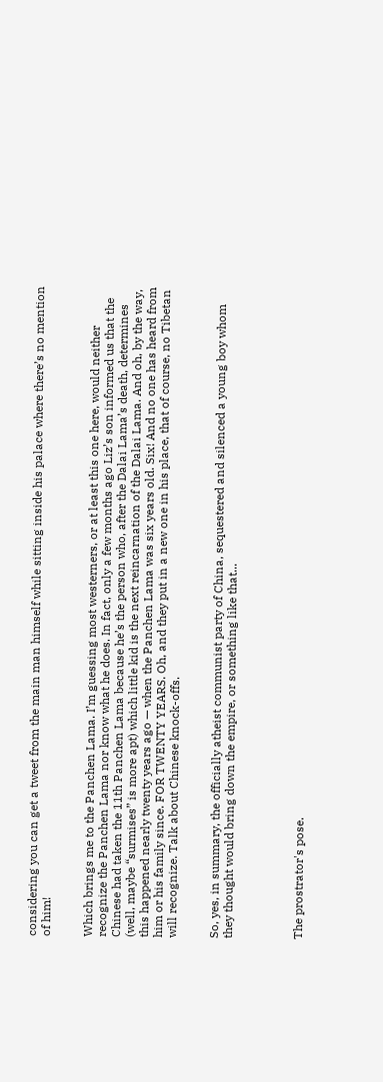considering you can get a tweet from the main man himself while sitting inside his palace where there’s no mention of him!


Which brings me to the Panchen Lama. I’m guessing most westerners, or at least this one here, would neither recognize the Panchen Lama nor know what he does. In fact, only a few months ago Liz’s son informed us that the Chinese had taken the 11th Panchen Lama because he’s the person who, after the Dalai Lama’s death, determines (well, maybe “surmises” is more apt) which little kid is the next reincarnation of the Dalai Lama. And oh, by the way, this happened nearly twenty years ago — when the Panchen Lama was six years old. Six! And no one has heard from him or his family since. FOR TWENTY YEARS. Oh, and they put in a new one in his place, that of course, no Tibetan will recognize. Talk about Chinese knock-offs.


So, yes, in summary, the officially atheist communist party of China, sequestered and silenced a young boy whom they thought would bring down the empire, or something like that...




The prostrator's pose.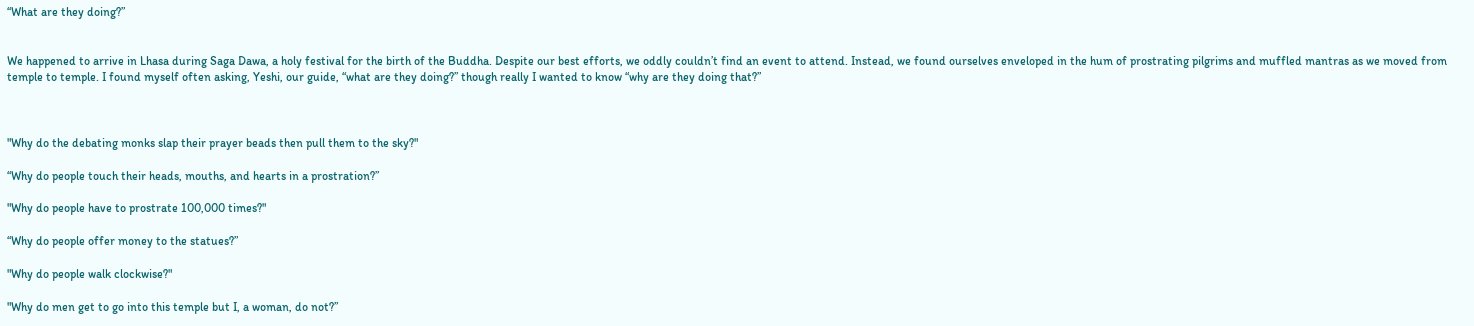“What are they doing?”


We happened to arrive in Lhasa during Saga Dawa, a holy festival for the birth of the Buddha. Despite our best efforts, we oddly couldn’t find an event to attend. Instead, we found ourselves enveloped in the hum of prostrating pilgrims and muffled mantras as we moved from temple to temple. I found myself often asking, Yeshi, our guide, “what are they doing?” though really I wanted to know “why are they doing that?”



"Why do the debating monks slap their prayer beads then pull them to the sky?"

“Why do people touch their heads, mouths, and hearts in a prostration?”

"Why do people have to prostrate 100,000 times?"

“Why do people offer money to the statues?”

"Why do people walk clockwise?"

"Why do men get to go into this temple but I, a woman, do not?”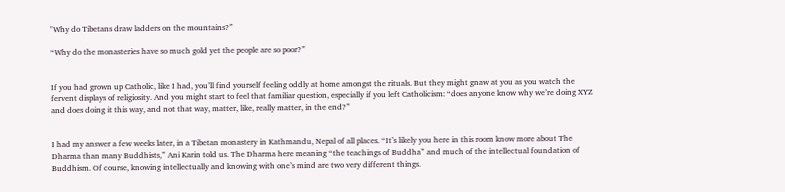"Why do Tibetans draw ladders on the mountains?”

“Why do the monasteries have so much gold yet the people are so poor?”


If you had grown up Catholic, like I had, you’ll find yourself feeling oddly at home amongst the rituals. But they might gnaw at you as you watch the fervent displays of religiosity. And you might start to feel that familiar question, especially if you left Catholicism: “does anyone know why we’re doing XYZ and does doing it this way, and not that way, matter, like, really matter, in the end?”


I had my answer a few weeks later, in a Tibetan monastery in Kathmandu, Nepal of all places. “It’s likely you here in this room know more about The Dharma than many Buddhists,” Ani Karin told us. The Dharma here meaning “the teachings of Buddha” and much of the intellectual foundation of Buddhism. Of course, knowing intellectually and knowing with one’s mind are two very different things.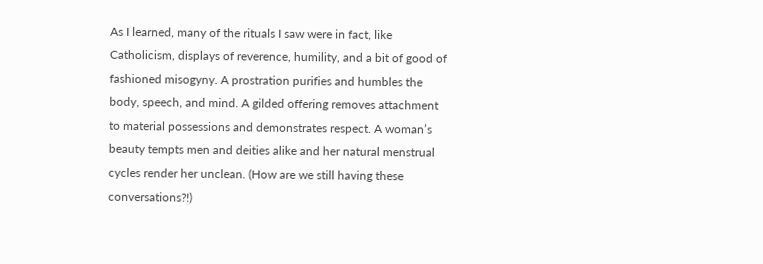As I learned, many of the rituals I saw were in fact, like Catholicism, displays of reverence, humility, and a bit of good of fashioned misogyny. A prostration purifies and humbles the body, speech, and mind. A gilded offering removes attachment to material possessions and demonstrates respect. A woman’s beauty tempts men and deities alike and her natural menstrual cycles render her unclean. (How are we still having these conversations?!)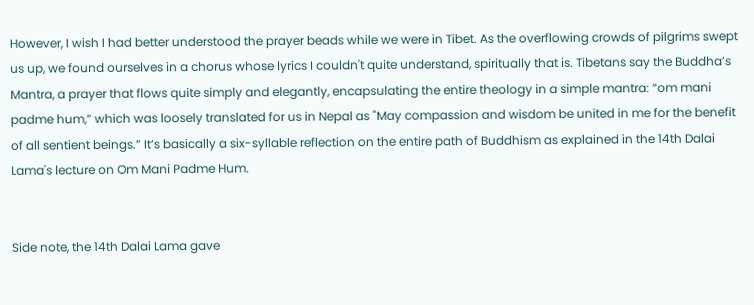However, I wish I had better understood the prayer beads while we were in Tibet. As the overflowing crowds of pilgrims swept us up, we found ourselves in a chorus whose lyrics I couldn't quite understand, spiritually that is. Tibetans say the Buddha’s Mantra, a prayer that flows quite simply and elegantly, encapsulating the entire theology in a simple mantra: “om mani padme hum,” which was loosely translated for us in Nepal as "May compassion and wisdom be united in me for the benefit of all sentient beings.” It’s basically a six-syllable reflection on the entire path of Buddhism as explained in the 14th Dalai Lama's lecture on Om Mani Padme Hum.


Side note, the 14th Dalai Lama gave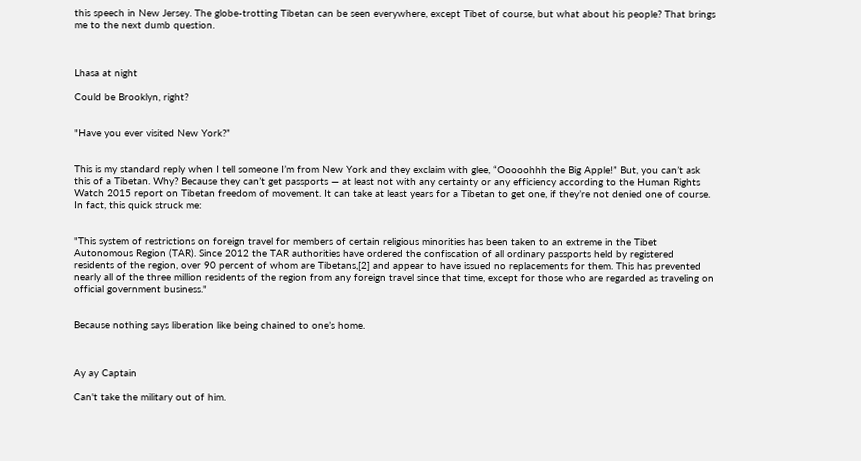this speech in New Jersey. The globe-trotting Tibetan can be seen everywhere, except Tibet of course, but what about his people? That brings me to the next dumb question.



Lhasa at night

Could be Brooklyn, right?


"Have you ever visited New York?”


This is my standard reply when I tell someone I’m from New York and they exclaim with glee, “Ooooohhh the Big Apple!” But, you can’t ask this of a Tibetan. Why? Because they can’t get passports — at least not with any certainty or any efficiency according to the Human Rights Watch 2015 report on Tibetan freedom of movement. It can take at least years for a Tibetan to get one, if they’re not denied one of course. In fact, this quick struck me:


"This system of restrictions on foreign travel for members of certain religious minorities has been taken to an extreme in the Tibet Autonomous Region (TAR). Since 2012 the TAR authorities have ordered the confiscation of all ordinary passports held by registered residents of the region, over 90 percent of whom are Tibetans,[2] and appear to have issued no replacements for them. This has prevented nearly all of the three million residents of the region from any foreign travel since that time, except for those who are regarded as traveling on official government business."


Because nothing says liberation like being chained to one’s home.



Ay ay Captain

Can't take the military out of him.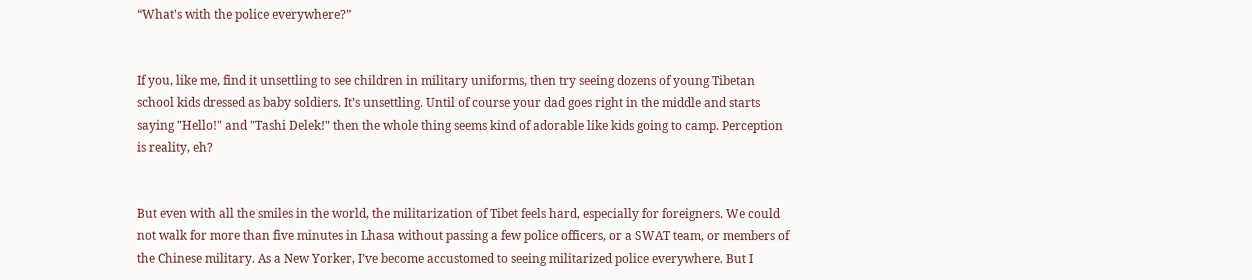“What's with the police everywhere?”


If you, like me, find it unsettling to see children in military uniforms, then try seeing dozens of young Tibetan school kids dressed as baby soldiers. It’s unsettling. Until of course your dad goes right in the middle and starts saying "Hello!" and "Tashi Delek!" then the whole thing seems kind of adorable like kids going to camp. Perception is reality, eh?


But even with all the smiles in the world, the militarization of Tibet feels hard, especially for foreigners. We could not walk for more than five minutes in Lhasa without passing a few police officers, or a SWAT team, or members of the Chinese military. As a New Yorker, I’ve become accustomed to seeing militarized police everywhere. But I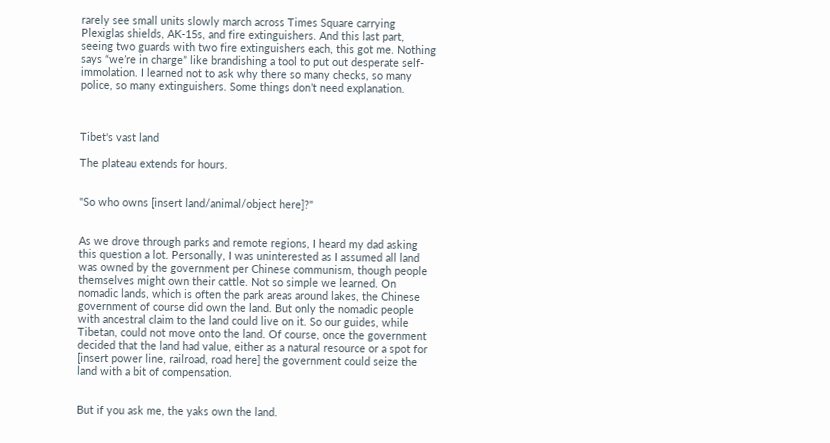rarely see small units slowly march across Times Square carrying Plexiglas shields, AK-15s, and fire extinguishers. And this last part, seeing two guards with two fire extinguishers each, this got me. Nothing says “we’re in charge” like brandishing a tool to put out desperate self-immolation. I learned not to ask why there so many checks, so many police, so many extinguishers. Some things don’t need explanation.



Tibet's vast land

The plateau extends for hours.


"So who owns [insert land/animal/object here]?"


As we drove through parks and remote regions, I heard my dad asking this question a lot. Personally, I was uninterested as I assumed all land was owned by the government per Chinese communism, though people themselves might own their cattle. Not so simple we learned. On nomadic lands, which is often the park areas around lakes, the Chinese government of course did own the land. But only the nomadic people with ancestral claim to the land could live on it. So our guides, while Tibetan, could not move onto the land. Of course, once the government decided that the land had value, either as a natural resource or a spot for [insert power line, railroad, road here] the government could seize the land with a bit of compensation.


But if you ask me, the yaks own the land.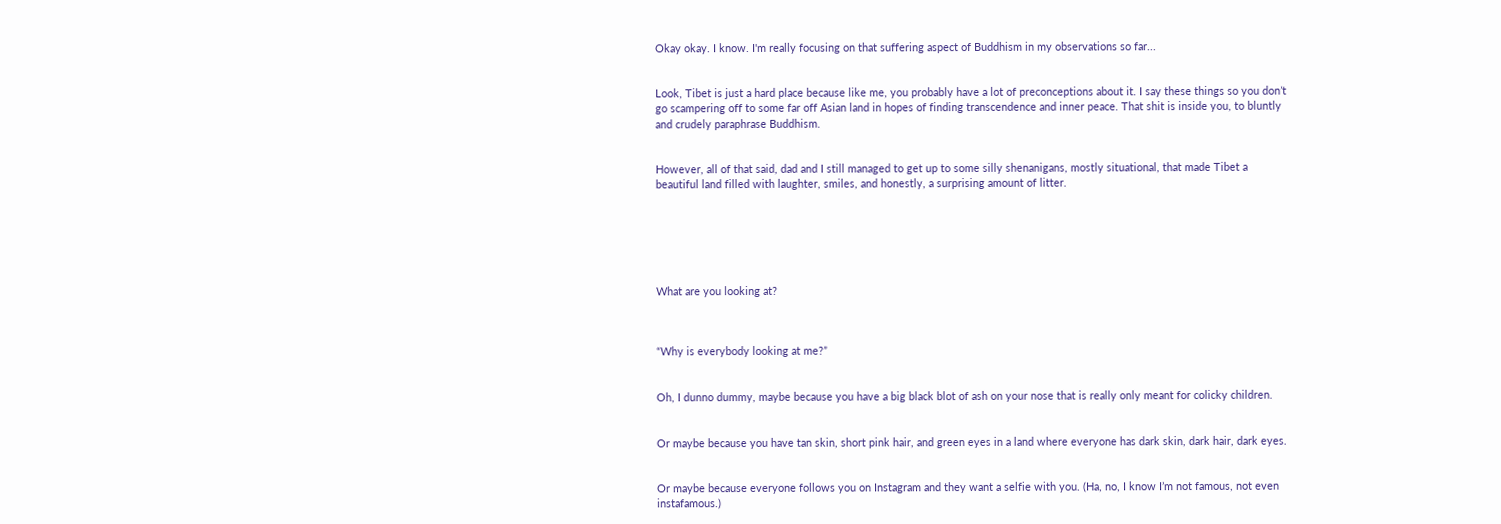Okay okay. I know. I'm really focusing on that suffering aspect of Buddhism in my observations so far...


Look, Tibet is just a hard place because like me, you probably have a lot of preconceptions about it. I say these things so you don’t go scampering off to some far off Asian land in hopes of finding transcendence and inner peace. That shit is inside you, to bluntly and crudely paraphrase Buddhism.


However, all of that said, dad and I still managed to get up to some silly shenanigans, mostly situational, that made Tibet a beautiful land filled with laughter, smiles, and honestly, a surprising amount of litter.






What are you looking at?



“Why is everybody looking at me?”


Oh, I dunno dummy, maybe because you have a big black blot of ash on your nose that is really only meant for colicky children.


Or maybe because you have tan skin, short pink hair, and green eyes in a land where everyone has dark skin, dark hair, dark eyes.


Or maybe because everyone follows you on Instagram and they want a selfie with you. (Ha, no, I know I’m not famous, not even instafamous.)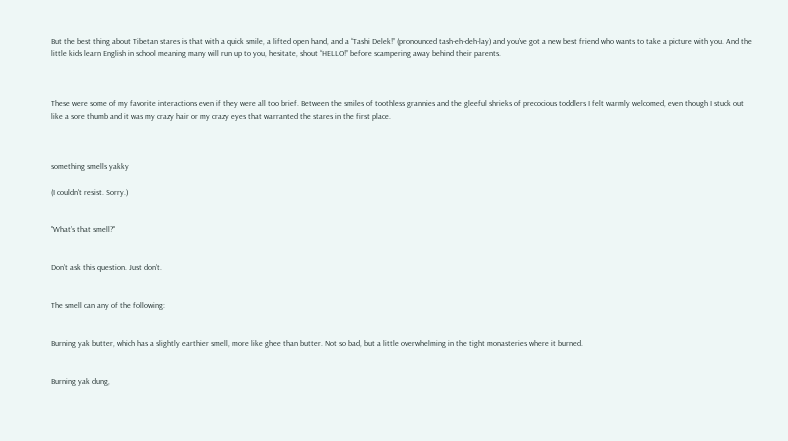But the best thing about Tibetan stares is that with a quick smile, a lifted open hand, and a “Tashi Delek!” (pronounced tash-eh-deh-lay) and you’ve got a new best friend who wants to take a picture with you. And the little kids learn English in school meaning many will run up to you, hesitate, shout “HELLO!” before scampering away behind their parents.



These were some of my favorite interactions even if they were all too brief. Between the smiles of toothless grannies and the gleeful shrieks of precocious toddlers I felt warmly welcomed, even though I stuck out like a sore thumb and it was my crazy hair or my crazy eyes that warranted the stares in the first place.



something smells yakky

(I couldn't resist. Sorry.)


"What’s that smell?"


Don’t ask this question. Just don’t.


The smell can any of the following:


Burning yak butter, which has a slightly earthier smell, more like ghee than butter. Not so bad, but a little overwhelming in the tight monasteries where it burned.


Burning yak dung,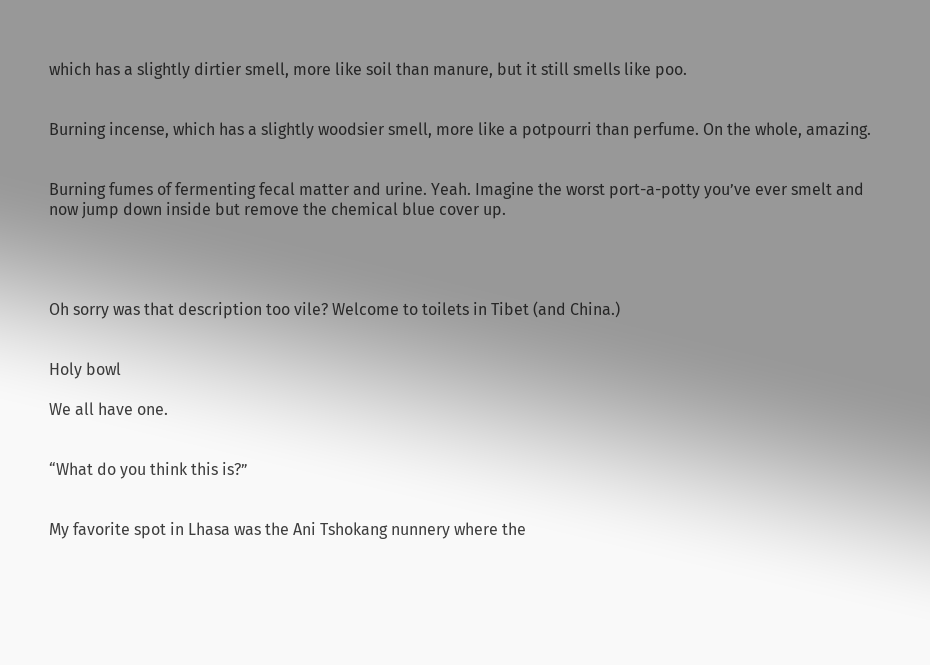which has a slightly dirtier smell, more like soil than manure, but it still smells like poo.


Burning incense, which has a slightly woodsier smell, more like a potpourri than perfume. On the whole, amazing.


Burning fumes of fermenting fecal matter and urine. Yeah. Imagine the worst port-a-potty you’ve ever smelt and now jump down inside but remove the chemical blue cover up.




Oh sorry was that description too vile? Welcome to toilets in Tibet (and China.)


Holy bowl

We all have one.


“What do you think this is?”


My favorite spot in Lhasa was the Ani Tshokang nunnery where the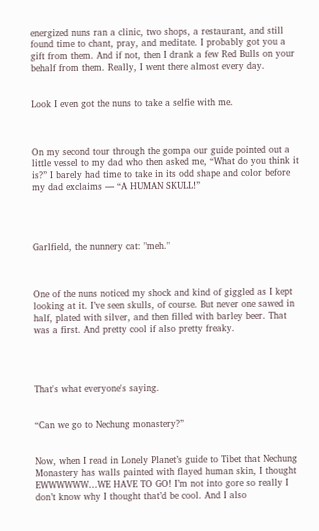energized nuns ran a clinic, two shops, a restaurant, and still found time to chant, pray, and meditate. I probably got you a gift from them. And if not, then I drank a few Red Bulls on your behalf from them. Really, I went there almost every day.


Look I even got the nuns to take a selfie with me.



On my second tour through the gompa our guide pointed out a little vessel to my dad who then asked me, “What do you think it is?” I barely had time to take in its odd shape and color before my dad exclaims — “A HUMAN SKULL!”




Garlfield, the nunnery cat: "meh."



One of the nuns noticed my shock and kind of giggled as I kept looking at it. I’ve seen skulls, of course. But never one sawed in half, plated with silver, and then filled with barley beer. That was a first. And pretty cool if also pretty freaky.




That's what everyone's saying.


“Can we go to Nechung monastery?”


Now, when I read in Lonely Planet’s guide to Tibet that Nechung Monastery has walls painted with flayed human skin, I thought EWWWWWW…WE HAVE TO GO! I’m not into gore so really I don’t know why I thought that’d be cool. And I also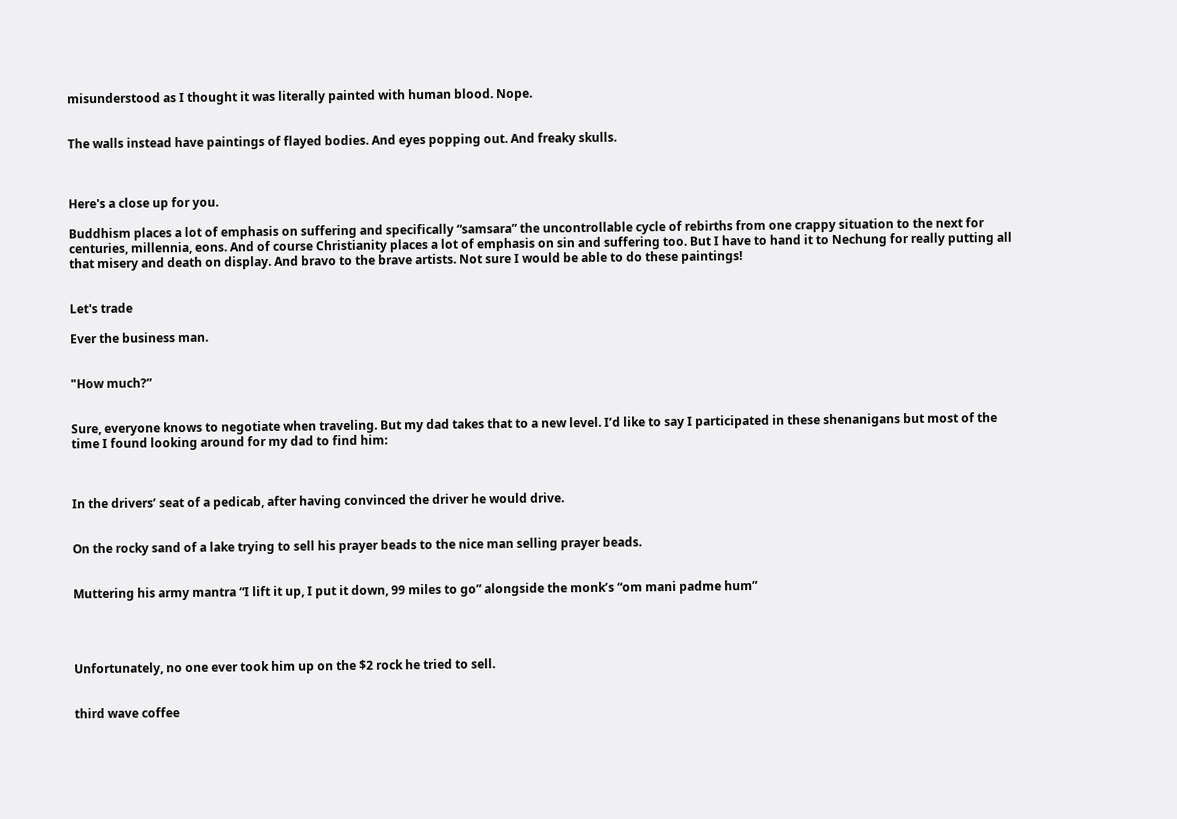misunderstood as I thought it was literally painted with human blood. Nope.


The walls instead have paintings of flayed bodies. And eyes popping out. And freaky skulls.



Here's a close up for you.

Buddhism places a lot of emphasis on suffering and specifically “samsara” the uncontrollable cycle of rebirths from one crappy situation to the next for centuries, millennia, eons. And of course Christianity places a lot of emphasis on sin and suffering too. But I have to hand it to Nechung for really putting all that misery and death on display. And bravo to the brave artists. Not sure I would be able to do these paintings!


Let's trade

Ever the business man.


"How much?”


Sure, everyone knows to negotiate when traveling. But my dad takes that to a new level. I’d like to say I participated in these shenanigans but most of the time I found looking around for my dad to find him:



In the drivers’ seat of a pedicab, after having convinced the driver he would drive.


On the rocky sand of a lake trying to sell his prayer beads to the nice man selling prayer beads.


Muttering his army mantra “I lift it up, I put it down, 99 miles to go” alongside the monk’s “om mani padme hum”




Unfortunately, no one ever took him up on the $2 rock he tried to sell.


third wave coffee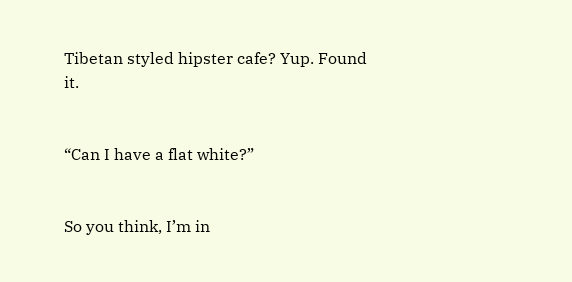Tibetan styled hipster cafe? Yup. Found it.


“Can I have a flat white?”


So you think, I’m in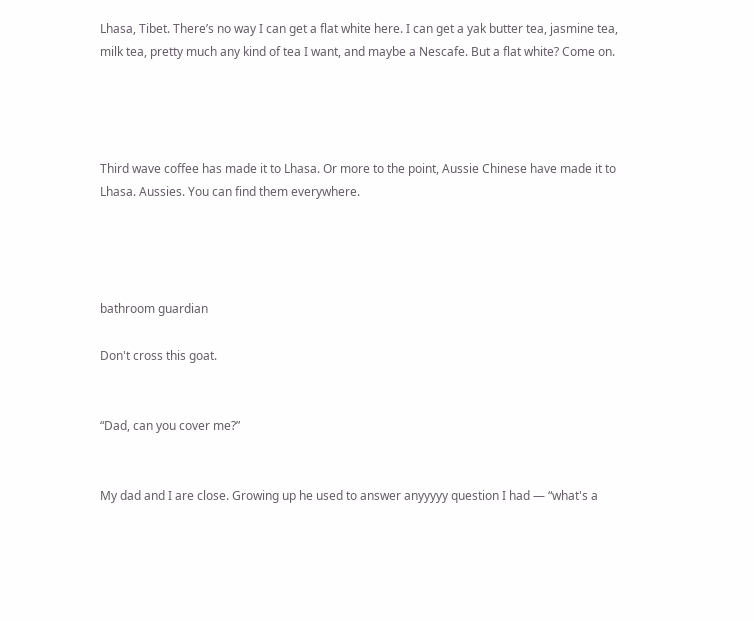Lhasa, Tibet. There’s no way I can get a flat white here. I can get a yak butter tea, jasmine tea, milk tea, pretty much any kind of tea I want, and maybe a Nescafe. But a flat white? Come on.




Third wave coffee has made it to Lhasa. Or more to the point, Aussie Chinese have made it to Lhasa. Aussies. You can find them everywhere.




bathroom guardian

Don't cross this goat.


“Dad, can you cover me?”


My dad and I are close. Growing up he used to answer anyyyyy question I had — “what's a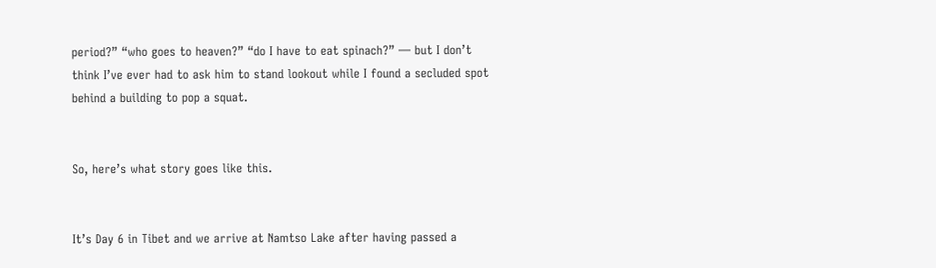period?” “who goes to heaven?” “do I have to eat spinach?” — but I don’t think I’ve ever had to ask him to stand lookout while I found a secluded spot behind a building to pop a squat.


So, here’s what story goes like this.


It’s Day 6 in Tibet and we arrive at Namtso Lake after having passed a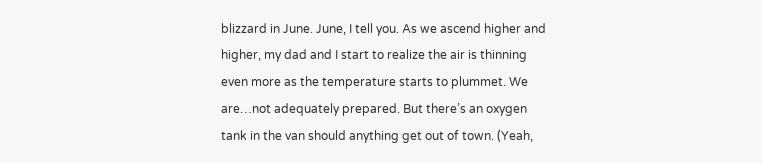blizzard in June. June, I tell you. As we ascend higher and higher, my dad and I start to realize the air is thinning even more as the temperature starts to plummet. We are…not adequately prepared. But there’s an oxygen tank in the van should anything get out of town. (Yeah,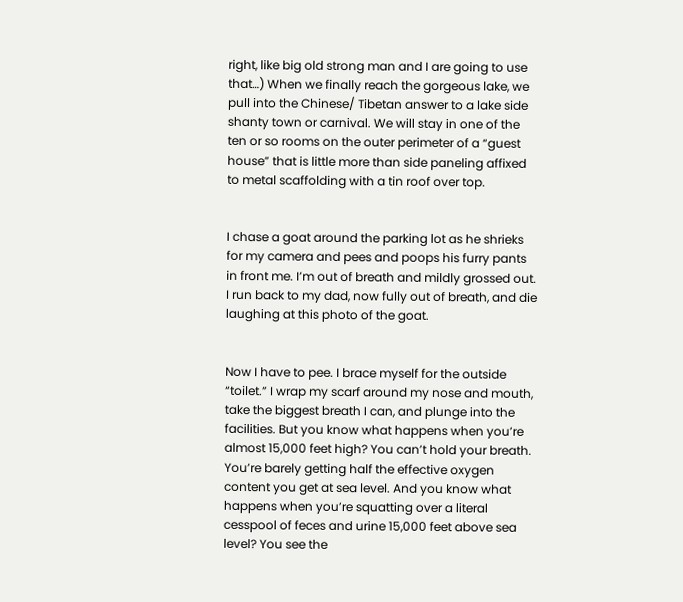right, like big old strong man and I are going to use that…) When we finally reach the gorgeous lake, we pull into the Chinese/ Tibetan answer to a lake side shanty town or carnival. We will stay in one of the ten or so rooms on the outer perimeter of a “guest house” that is little more than side paneling affixed to metal scaffolding with a tin roof over top.


I chase a goat around the parking lot as he shrieks for my camera and pees and poops his furry pants in front me. I’m out of breath and mildly grossed out. I run back to my dad, now fully out of breath, and die laughing at this photo of the goat.


Now I have to pee. I brace myself for the outside “toilet.” I wrap my scarf around my nose and mouth, take the biggest breath I can, and plunge into the facilities. But you know what happens when you’re almost 15,000 feet high? You can’t hold your breath. You’re barely getting half the effective oxygen content you get at sea level. And you know what happens when you’re squatting over a literal cesspool of feces and urine 15,000 feet above sea level? You see the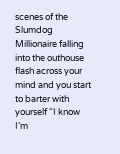scenes of the Slumdog Millionaire falling into the outhouse flash across your mind and you start to barter with yourself “I know I’m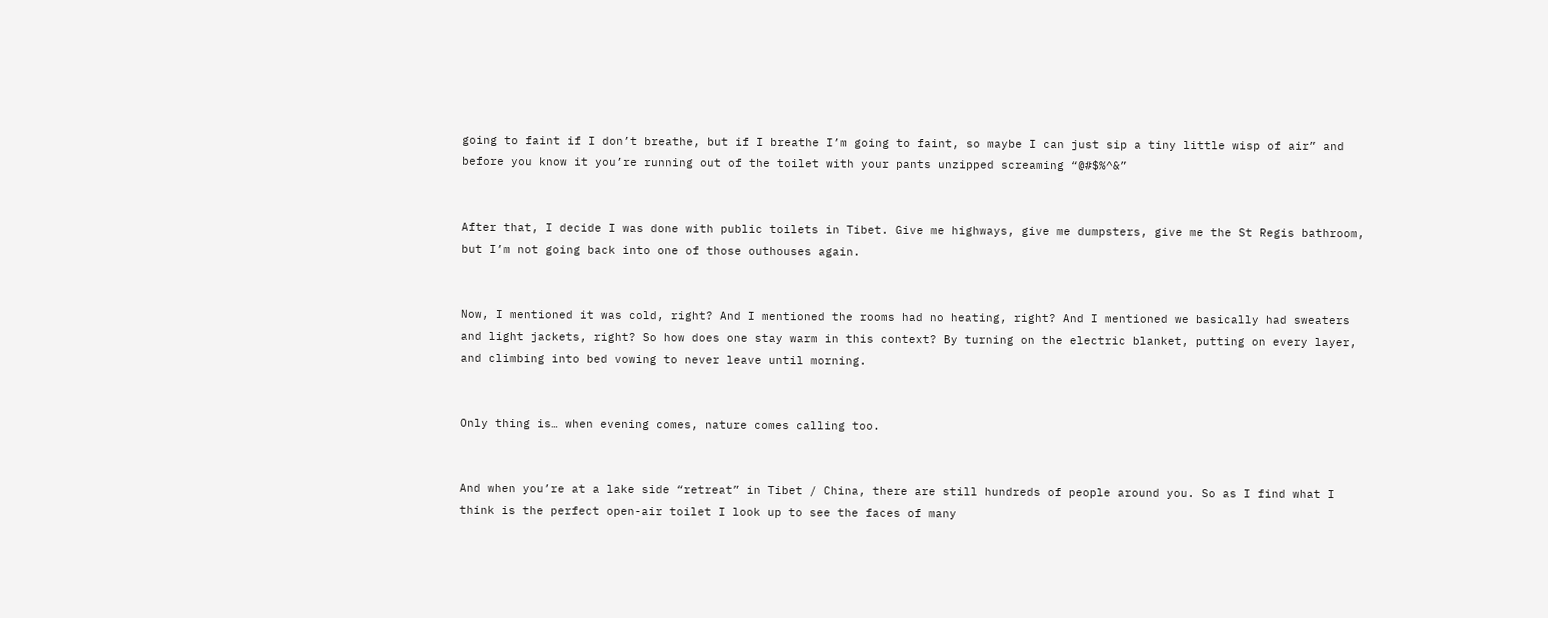going to faint if I don’t breathe, but if I breathe I’m going to faint, so maybe I can just sip a tiny little wisp of air” and before you know it you’re running out of the toilet with your pants unzipped screaming “@#$%^&”


After that, I decide I was done with public toilets in Tibet. Give me highways, give me dumpsters, give me the St Regis bathroom, but I’m not going back into one of those outhouses again.


Now, I mentioned it was cold, right? And I mentioned the rooms had no heating, right? And I mentioned we basically had sweaters and light jackets, right? So how does one stay warm in this context? By turning on the electric blanket, putting on every layer, and climbing into bed vowing to never leave until morning.


Only thing is… when evening comes, nature comes calling too.


And when you’re at a lake side “retreat” in Tibet / China, there are still hundreds of people around you. So as I find what I think is the perfect open-air toilet I look up to see the faces of many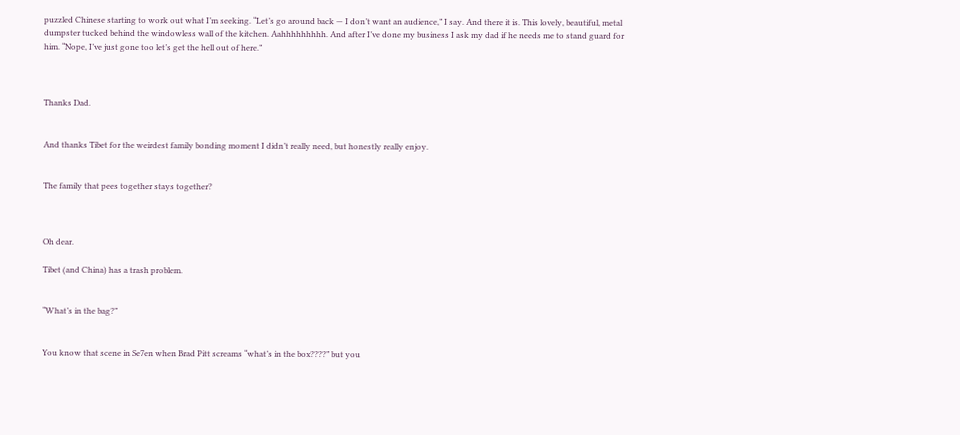puzzled Chinese starting to work out what I’m seeking. “Let’s go around back — I don’t want an audience,” I say. And there it is. This lovely, beautiful, metal dumpster tucked behind the windowless wall of the kitchen. Aahhhhhhhhh. And after I’ve done my business I ask my dad if he needs me to stand guard for him. “Nope, I’ve just gone too let’s get the hell out of here.”



Thanks Dad.


And thanks Tibet for the weirdest family bonding moment I didn’t really need, but honestly really enjoy.


The family that pees together stays together?



Oh dear.

Tibet (and China) has a trash problem.


“What’s in the bag?”


You know that scene in Se7en when Brad Pitt screams “what’s in the box????” but you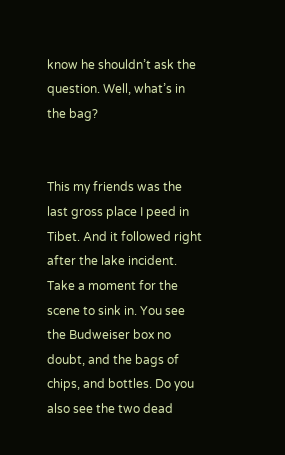know he shouldn’t ask the question. Well, what’s in the bag?


This my friends was the last gross place I peed in Tibet. And it followed right after the lake incident. Take a moment for the scene to sink in. You see the Budweiser box no doubt, and the bags of chips, and bottles. Do you also see the two dead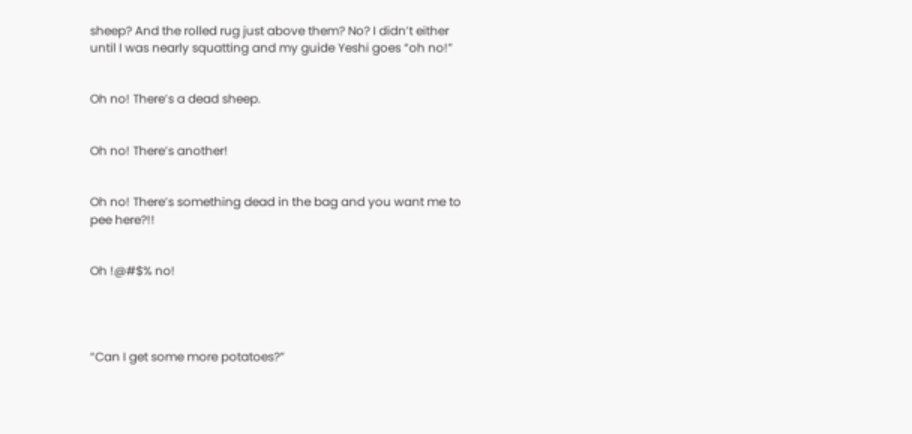sheep? And the rolled rug just above them? No? I didn’t either until I was nearly squatting and my guide Yeshi goes “oh no!”


Oh no! There’s a dead sheep.


Oh no! There’s another!


Oh no! There’s something dead in the bag and you want me to pee here?!!


Oh !@#$% no!




“Can I get some more potatoes?”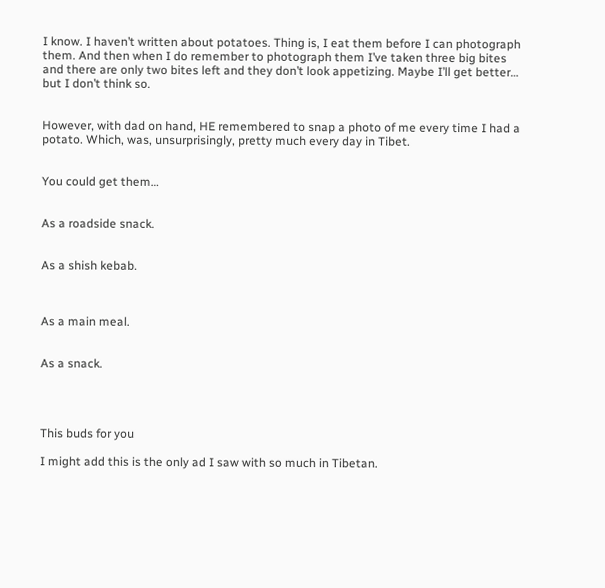I know. I haven’t written about potatoes. Thing is, I eat them before I can photograph them. And then when I do remember to photograph them I’ve taken three big bites and there are only two bites left and they don’t look appetizing. Maybe I’ll get better… but I don’t think so.


However, with dad on hand, HE remembered to snap a photo of me every time I had a potato. Which, was, unsurprisingly, pretty much every day in Tibet.


You could get them…


As a roadside snack.


As a shish kebab.



As a main meal.


As a snack.




This buds for you

I might add this is the only ad I saw with so much in Tibetan.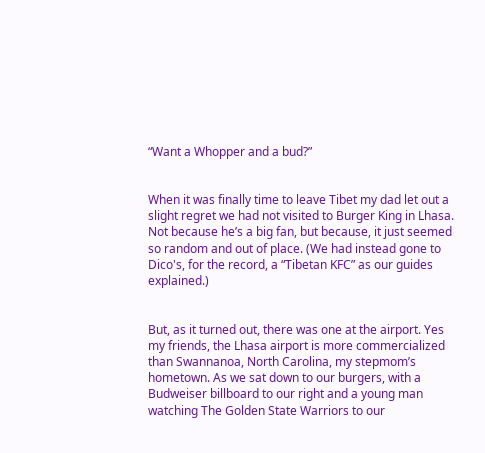“Want a Whopper and a bud?”


When it was finally time to leave Tibet my dad let out a slight regret we had not visited to Burger King in Lhasa. Not because he’s a big fan, but because, it just seemed so random and out of place. (We had instead gone to Dico's, for the record, a “Tibetan KFC” as our guides explained.)


But, as it turned out, there was one at the airport. Yes my friends, the Lhasa airport is more commercialized than Swannanoa, North Carolina, my stepmom’s hometown. As we sat down to our burgers, with a Budweiser billboard to our right and a young man watching The Golden State Warriors to our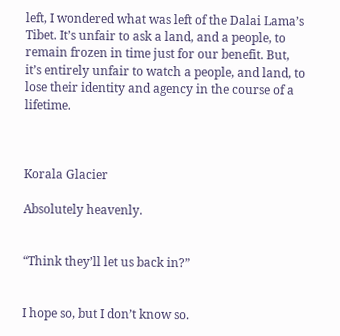left, I wondered what was left of the Dalai Lama’s Tibet. It’s unfair to ask a land, and a people, to remain frozen in time just for our benefit. But, it’s entirely unfair to watch a people, and land, to lose their identity and agency in the course of a lifetime.



Korala Glacier

Absolutely heavenly.


“Think they’ll let us back in?”


I hope so, but I don’t know so.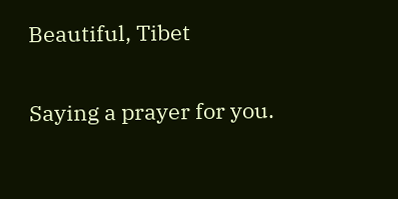Beautiful, Tibet

Saying a prayer for you.